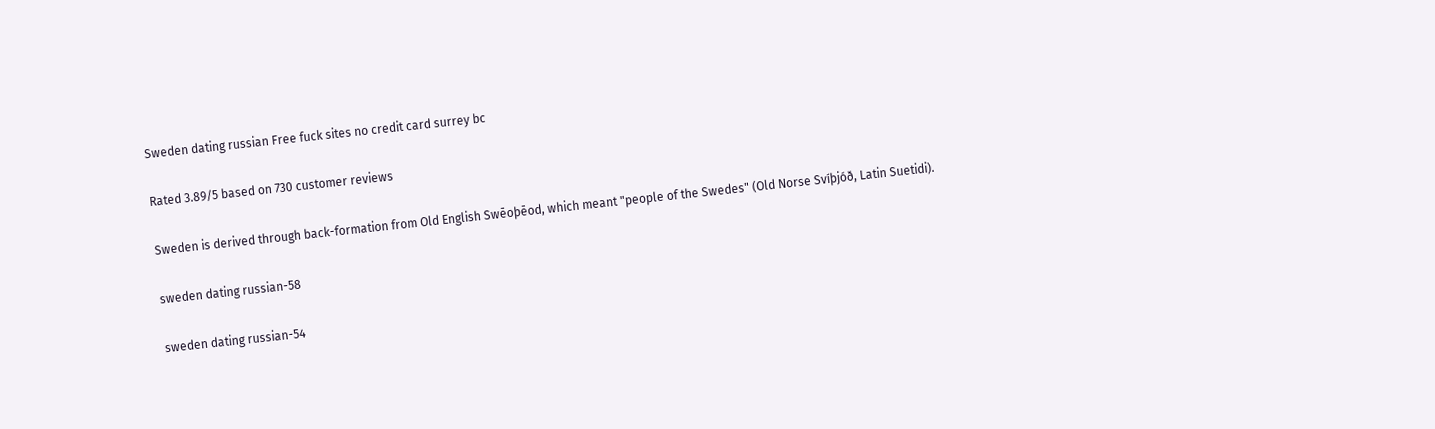Sweden dating russian Free fuck sites no credit card surrey bc

Rated 3.89/5 based on 730 customer reviews

Sweden is derived through back-formation from Old English Swēoþēod, which meant "people of the Swedes" (Old Norse Svíþjóð, Latin Suetidi).

sweden dating russian-58

sweden dating russian-54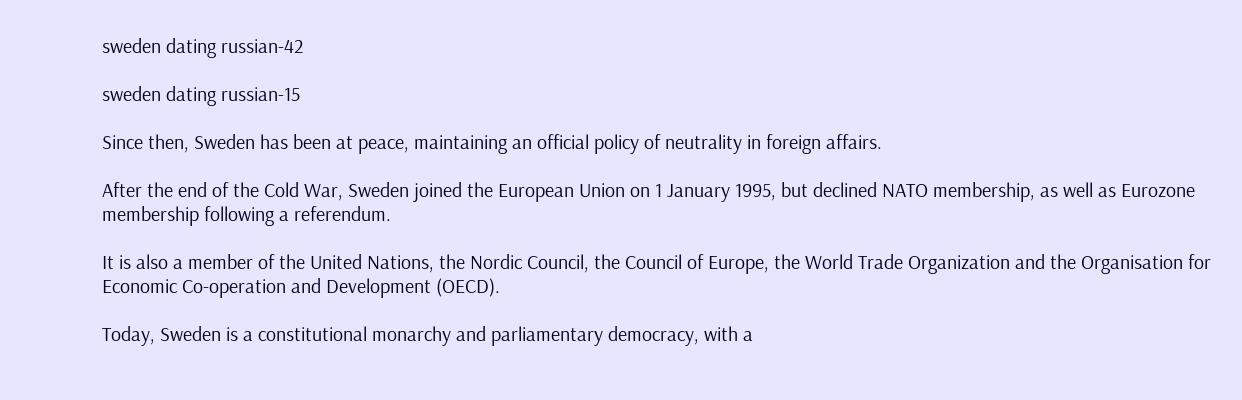sweden dating russian-42

sweden dating russian-15

Since then, Sweden has been at peace, maintaining an official policy of neutrality in foreign affairs.

After the end of the Cold War, Sweden joined the European Union on 1 January 1995, but declined NATO membership, as well as Eurozone membership following a referendum.

It is also a member of the United Nations, the Nordic Council, the Council of Europe, the World Trade Organization and the Organisation for Economic Co-operation and Development (OECD).

Today, Sweden is a constitutional monarchy and parliamentary democracy, with a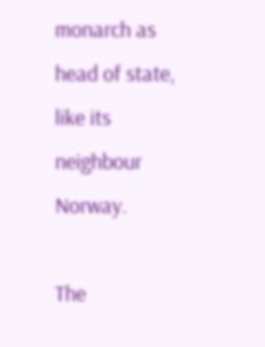monarch as head of state, like its neighbour Norway.

The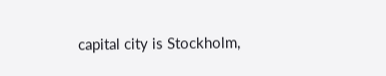capital city is Stockholm,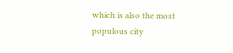which is also the most populous city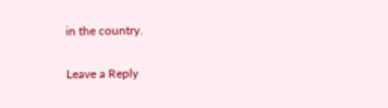in the country.

Leave a Reply